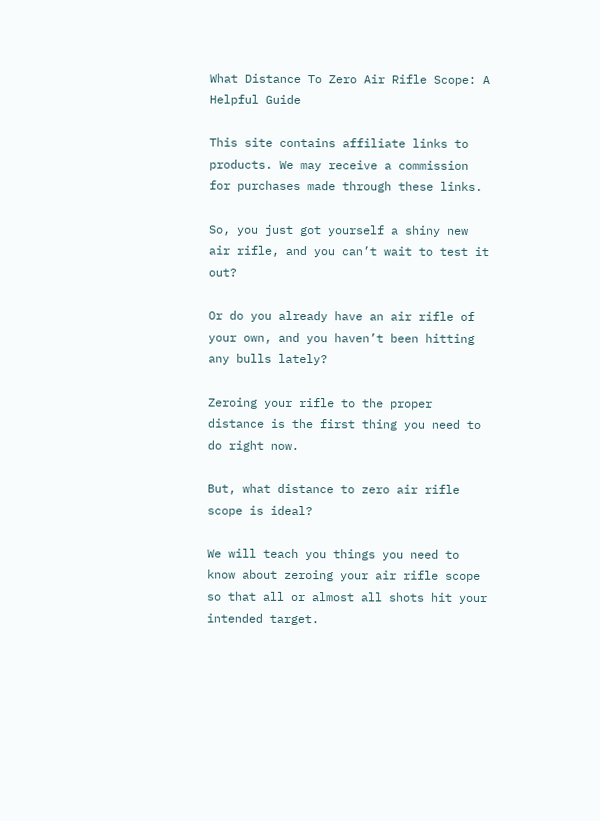What Distance To Zero Air Rifle Scope: A Helpful Guide

This site contains affiliate links to products. We may receive a commission for purchases made through these links.

So, you just got yourself a shiny new air rifle, and you can’t wait to test it out?

Or do you already have an air rifle of your own, and you haven’t been hitting any bulls lately?

Zeroing your rifle to the proper distance is the first thing you need to do right now.

But, what distance to zero air rifle scope is ideal?

We will teach you things you need to know about zeroing your air rifle scope so that all or almost all shots hit your intended target.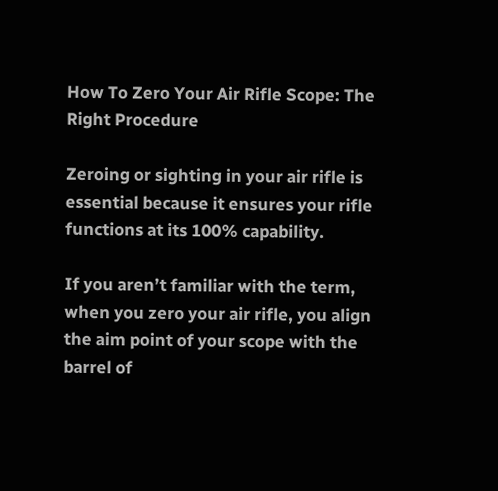How To Zero Your Air Rifle Scope: The Right Procedure

Zeroing or sighting in your air rifle is essential because it ensures your rifle functions at its 100% capability.

If you aren’t familiar with the term, when you zero your air rifle, you align the aim point of your scope with the barrel of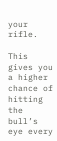your rifle.

This gives you a higher chance of hitting the bull’s eye every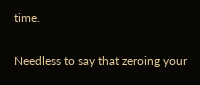time.

Needless to say that zeroing your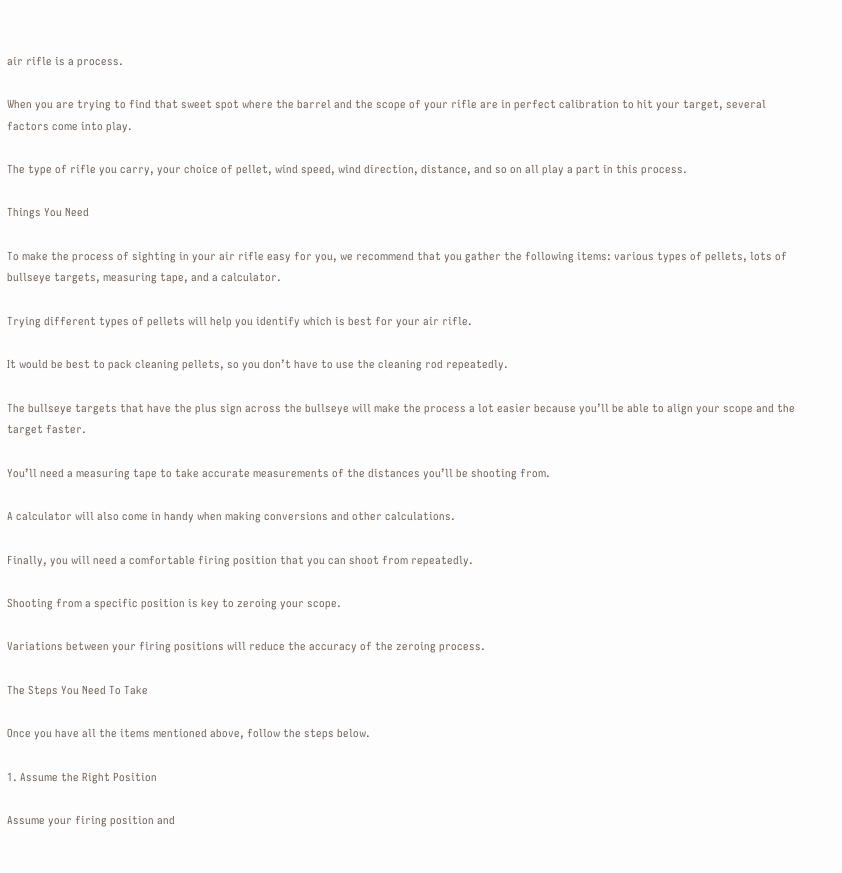air rifle is a process.

When you are trying to find that sweet spot where the barrel and the scope of your rifle are in perfect calibration to hit your target, several factors come into play.

The type of rifle you carry, your choice of pellet, wind speed, wind direction, distance, and so on all play a part in this process.

Things You Need

To make the process of sighting in your air rifle easy for you, we recommend that you gather the following items: various types of pellets, lots of bullseye targets, measuring tape, and a calculator.

Trying different types of pellets will help you identify which is best for your air rifle.

It would be best to pack cleaning pellets, so you don’t have to use the cleaning rod repeatedly.

The bullseye targets that have the plus sign across the bullseye will make the process a lot easier because you’ll be able to align your scope and the target faster.

You’ll need a measuring tape to take accurate measurements of the distances you’ll be shooting from.

A calculator will also come in handy when making conversions and other calculations.

Finally, you will need a comfortable firing position that you can shoot from repeatedly.

Shooting from a specific position is key to zeroing your scope.

Variations between your firing positions will reduce the accuracy of the zeroing process.

The Steps You Need To Take

Once you have all the items mentioned above, follow the steps below.

1. Assume the Right Position

Assume your firing position and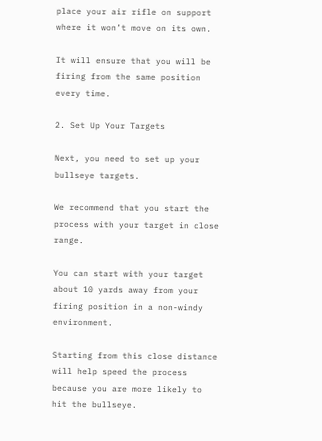place your air rifle on support where it won’t move on its own.

It will ensure that you will be firing from the same position every time.

2. Set Up Your Targets

Next, you need to set up your bullseye targets.

We recommend that you start the process with your target in close range.

You can start with your target about 10 yards away from your firing position in a non-windy environment.

Starting from this close distance will help speed the process because you are more likely to hit the bullseye.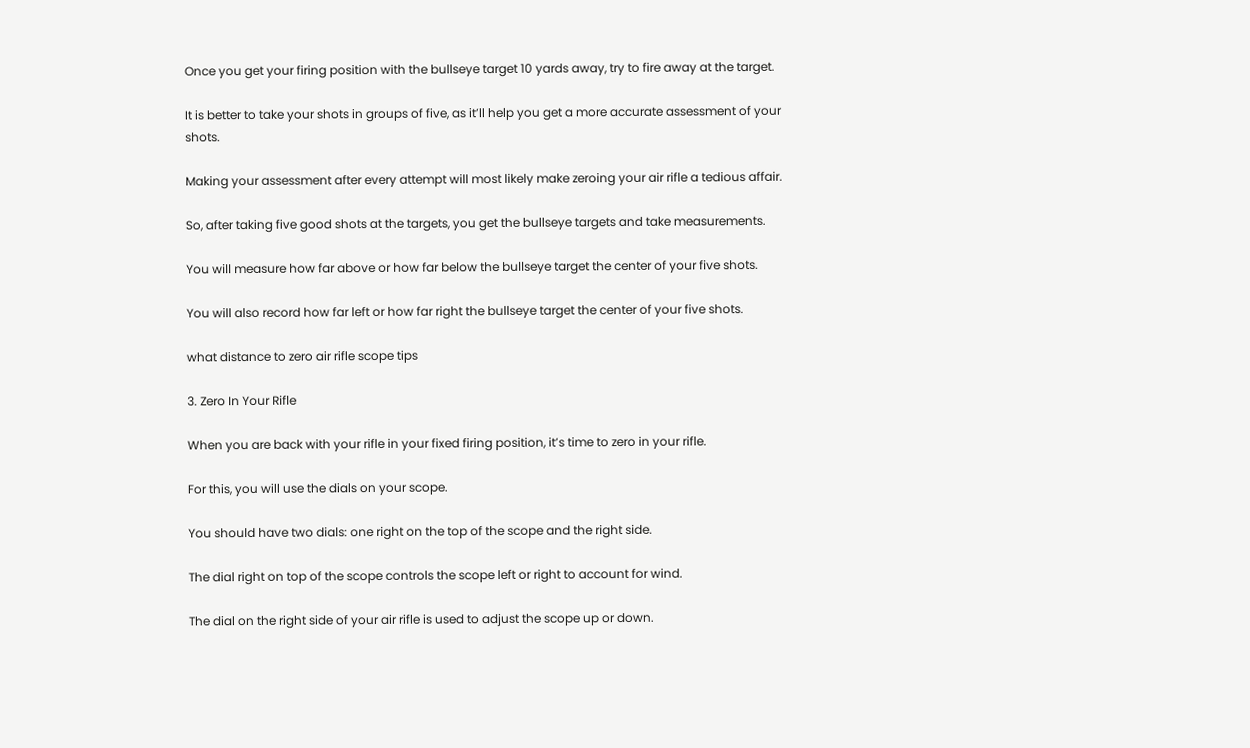Once you get your firing position with the bullseye target 10 yards away, try to fire away at the target.

It is better to take your shots in groups of five, as it’ll help you get a more accurate assessment of your shots.

Making your assessment after every attempt will most likely make zeroing your air rifle a tedious affair.

So, after taking five good shots at the targets, you get the bullseye targets and take measurements.

You will measure how far above or how far below the bullseye target the center of your five shots.

You will also record how far left or how far right the bullseye target the center of your five shots.

what distance to zero air rifle scope tips

3. Zero In Your Rifle

When you are back with your rifle in your fixed firing position, it’s time to zero in your rifle.

For this, you will use the dials on your scope.

You should have two dials: one right on the top of the scope and the right side.

The dial right on top of the scope controls the scope left or right to account for wind.

The dial on the right side of your air rifle is used to adjust the scope up or down.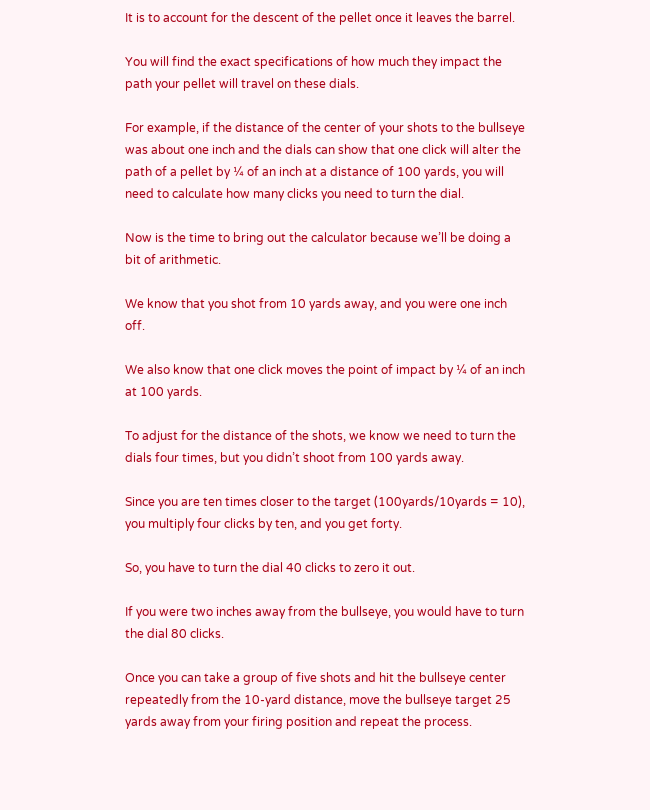It is to account for the descent of the pellet once it leaves the barrel.

You will find the exact specifications of how much they impact the path your pellet will travel on these dials.

For example, if the distance of the center of your shots to the bullseye was about one inch and the dials can show that one click will alter the path of a pellet by ¼ of an inch at a distance of 100 yards, you will need to calculate how many clicks you need to turn the dial.

Now is the time to bring out the calculator because we’ll be doing a bit of arithmetic.

We know that you shot from 10 yards away, and you were one inch off.

We also know that one click moves the point of impact by ¼ of an inch at 100 yards.

To adjust for the distance of the shots, we know we need to turn the dials four times, but you didn’t shoot from 100 yards away.

Since you are ten times closer to the target (100yards/10yards = 10), you multiply four clicks by ten, and you get forty.

So, you have to turn the dial 40 clicks to zero it out.

If you were two inches away from the bullseye, you would have to turn the dial 80 clicks.

Once you can take a group of five shots and hit the bullseye center repeatedly from the 10-yard distance, move the bullseye target 25 yards away from your firing position and repeat the process.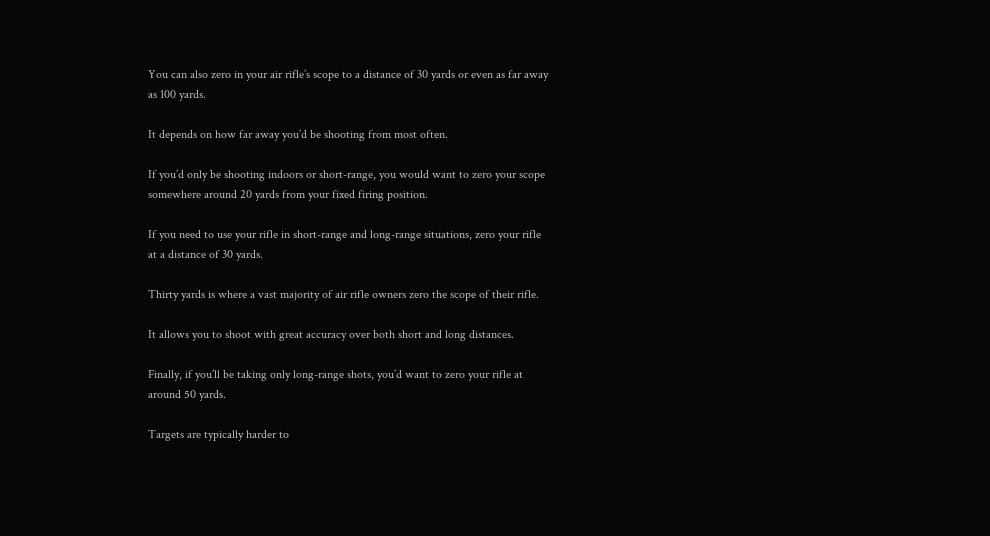You can also zero in your air rifle’s scope to a distance of 30 yards or even as far away as 100 yards.

It depends on how far away you’d be shooting from most often.

If you’d only be shooting indoors or short-range, you would want to zero your scope somewhere around 20 yards from your fixed firing position.

If you need to use your rifle in short-range and long-range situations, zero your rifle at a distance of 30 yards.

Thirty yards is where a vast majority of air rifle owners zero the scope of their rifle.

It allows you to shoot with great accuracy over both short and long distances.

Finally, if you’ll be taking only long-range shots, you’d want to zero your rifle at around 50 yards.

Targets are typically harder to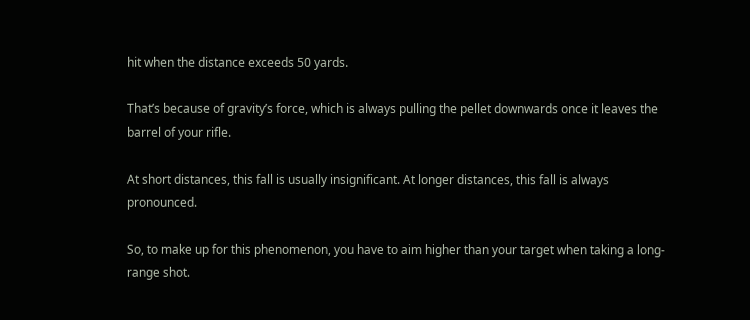hit when the distance exceeds 50 yards.

That’s because of gravity’s force, which is always pulling the pellet downwards once it leaves the barrel of your rifle.

At short distances, this fall is usually insignificant. At longer distances, this fall is always pronounced.

So, to make up for this phenomenon, you have to aim higher than your target when taking a long-range shot.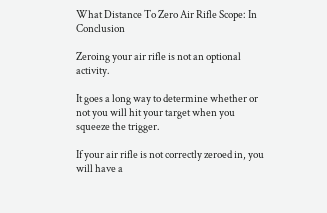What Distance To Zero Air Rifle Scope: In Conclusion

Zeroing your air rifle is not an optional activity.

It goes a long way to determine whether or not you will hit your target when you squeeze the trigger.

If your air rifle is not correctly zeroed in, you will have a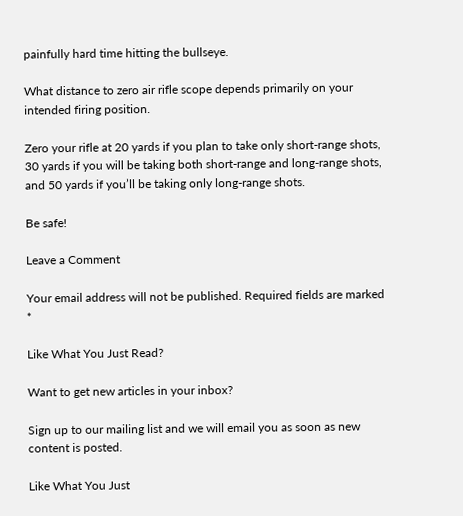painfully hard time hitting the bullseye.

What distance to zero air rifle scope depends primarily on your intended firing position.

Zero your rifle at 20 yards if you plan to take only short-range shots, 30 yards if you will be taking both short-range and long-range shots, and 50 yards if you’ll be taking only long-range shots.

Be safe!

Leave a Comment

Your email address will not be published. Required fields are marked *

Like What You Just Read?

Want to get new articles in your inbox?

Sign up to our mailing list and we will email you as soon as new content is posted.

Like What You Just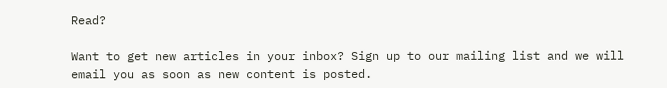Read?

Want to get new articles in your inbox? Sign up to our mailing list and we will email you as soon as new content is posted.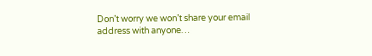Don’t worry we won’t share your email address with anyone…